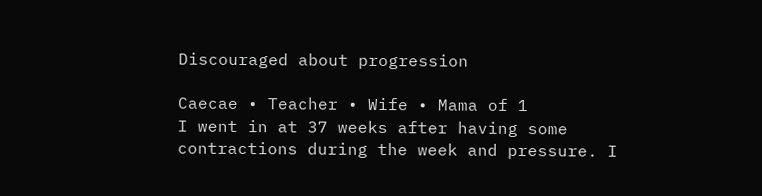Discouraged about progression

Caecae • Teacher • Wife • Mama of 1
I went in at 37 weeks after having some contractions during the week and pressure. I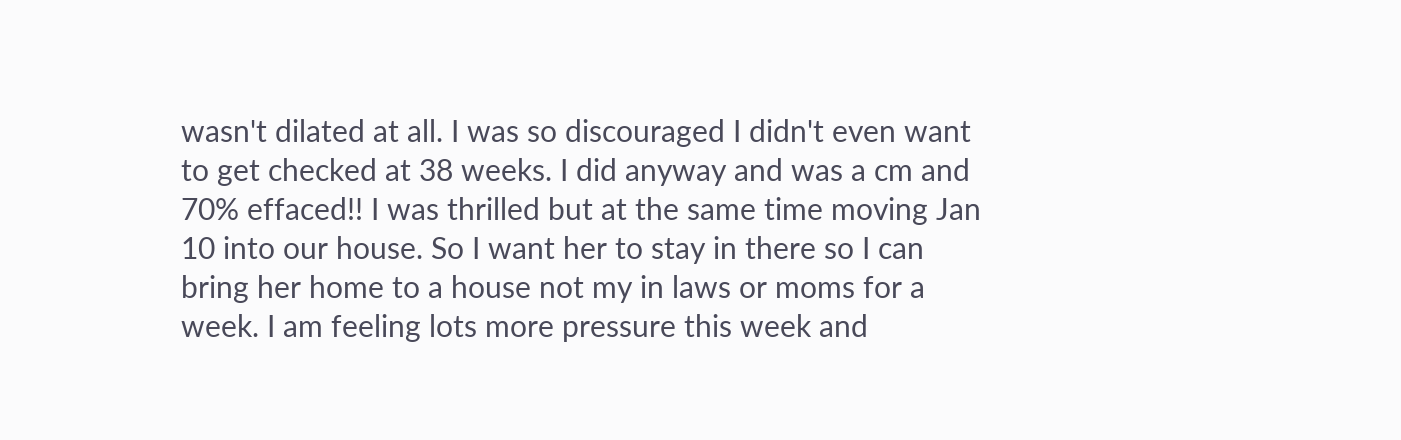wasn't dilated at all. I was so discouraged I didn't even want to get checked at 38 weeks. I did anyway and was a cm and 70% effaced!! I was thrilled but at the same time moving Jan 10 into our house. So I want her to stay in there so I can bring her home to a house not my in laws or moms for a week. I am feeling lots more pressure this week and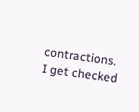contractions. I get checked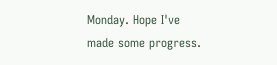Monday. Hope I've made some progress.